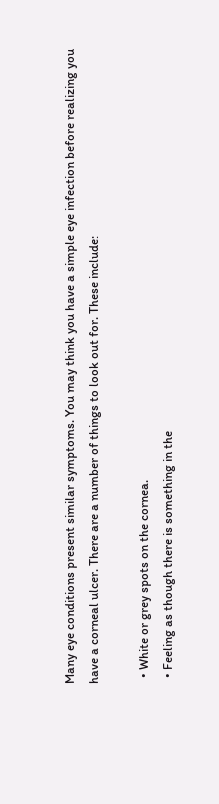Many eye conditions present similar symptoms. You may think you have a simple eye infection before realizing you have a corneal ulcer. There are a number of things to look out for. These include:

  • White or grey spots on the cornea.
  • Feeling as though there is something in the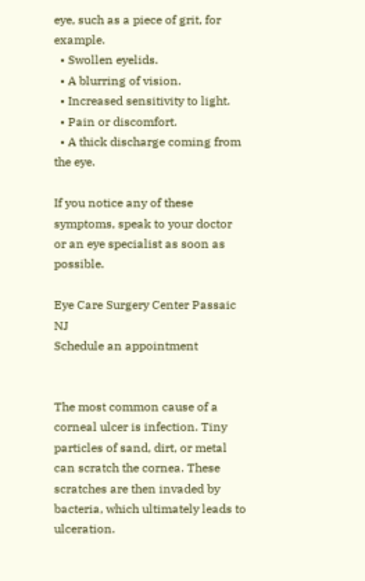eye, such as a piece of grit, for example.
  • Swollen eyelids.
  • A blurring of vision.
  • Increased sensitivity to light.
  • Pain or discomfort.
  • A thick discharge coming from the eye.

If you notice any of these symptoms, speak to your doctor or an eye specialist as soon as possible.

Eye Care Surgery Center Passaic NJ
Schedule an appointment


The most common cause of a corneal ulcer is infection. Tiny particles of sand, dirt, or metal can scratch the cornea. These scratches are then invaded by bacteria, which ultimately leads to ulceration.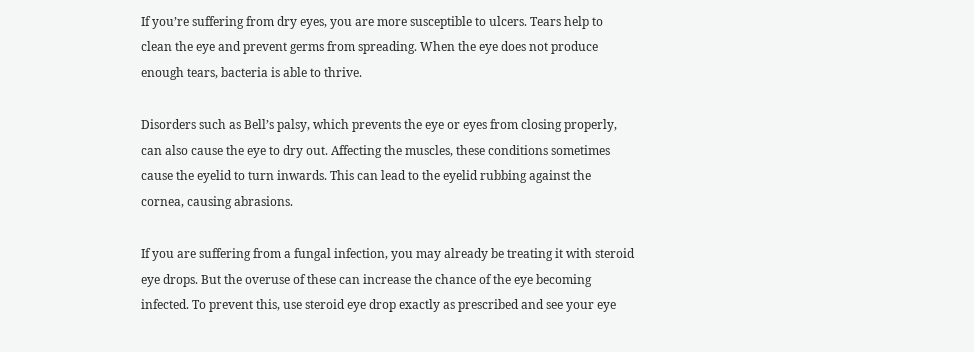If you’re suffering from dry eyes, you are more susceptible to ulcers. Tears help to clean the eye and prevent germs from spreading. When the eye does not produce enough tears, bacteria is able to thrive.

Disorders such as Bell’s palsy, which prevents the eye or eyes from closing properly, can also cause the eye to dry out. Affecting the muscles, these conditions sometimes cause the eyelid to turn inwards. This can lead to the eyelid rubbing against the cornea, causing abrasions.

If you are suffering from a fungal infection, you may already be treating it with steroid eye drops. But the overuse of these can increase the chance of the eye becoming infected. To prevent this, use steroid eye drop exactly as prescribed and see your eye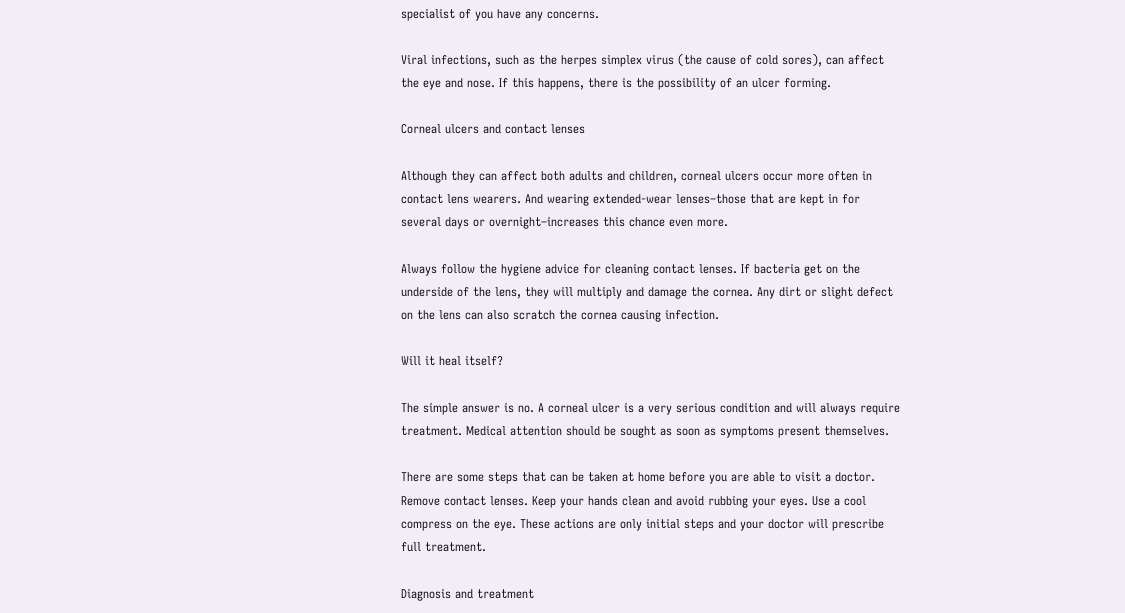specialist of you have any concerns.

Viral infections, such as the herpes simplex virus (the cause of cold sores), can affect the eye and nose. If this happens, there is the possibility of an ulcer forming.

Corneal ulcers and contact lenses

Although they can affect both adults and children, corneal ulcers occur more often in contact lens wearers. And wearing extended-wear lenses–those that are kept in for several days or overnight–increases this chance even more.

Always follow the hygiene advice for cleaning contact lenses. If bacteria get on the underside of the lens, they will multiply and damage the cornea. Any dirt or slight defect on the lens can also scratch the cornea causing infection.

Will it heal itself?

The simple answer is no. A corneal ulcer is a very serious condition and will always require treatment. Medical attention should be sought as soon as symptoms present themselves.

There are some steps that can be taken at home before you are able to visit a doctor. Remove contact lenses. Keep your hands clean and avoid rubbing your eyes. Use a cool compress on the eye. These actions are only initial steps and your doctor will prescribe full treatment.

Diagnosis and treatment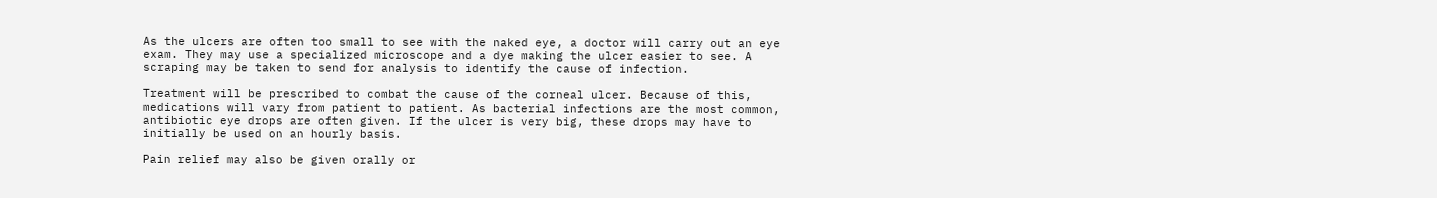As the ulcers are often too small to see with the naked eye, a doctor will carry out an eye exam. They may use a specialized microscope and a dye making the ulcer easier to see. A scraping may be taken to send for analysis to identify the cause of infection.

Treatment will be prescribed to combat the cause of the corneal ulcer. Because of this, medications will vary from patient to patient. As bacterial infections are the most common, antibiotic eye drops are often given. If the ulcer is very big, these drops may have to initially be used on an hourly basis.

Pain relief may also be given orally or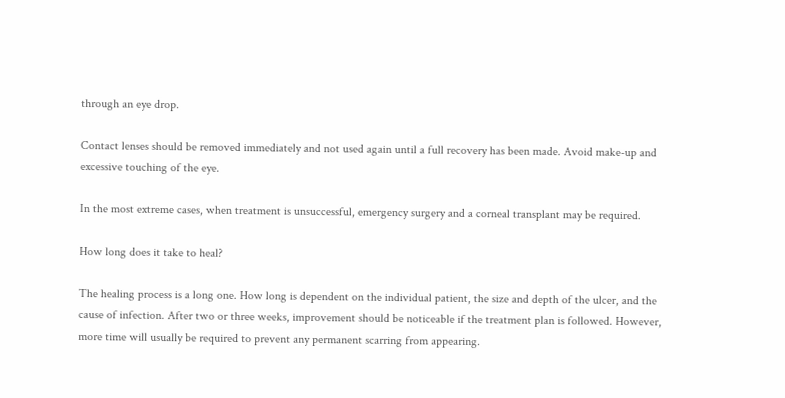through an eye drop.

Contact lenses should be removed immediately and not used again until a full recovery has been made. Avoid make-up and excessive touching of the eye.

In the most extreme cases, when treatment is unsuccessful, emergency surgery and a corneal transplant may be required.

How long does it take to heal?

The healing process is a long one. How long is dependent on the individual patient, the size and depth of the ulcer, and the cause of infection. After two or three weeks, improvement should be noticeable if the treatment plan is followed. However, more time will usually be required to prevent any permanent scarring from appearing.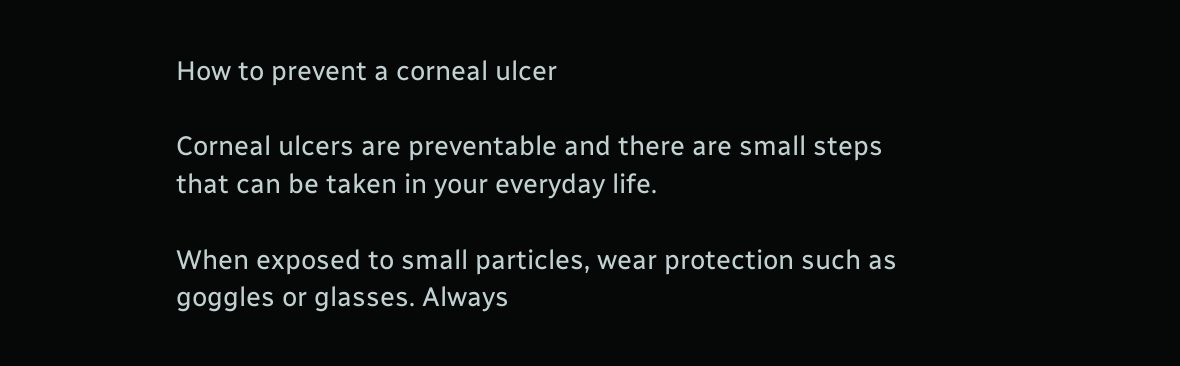How to prevent a corneal ulcer

Corneal ulcers are preventable and there are small steps that can be taken in your everyday life.

When exposed to small particles, wear protection such as goggles or glasses. Always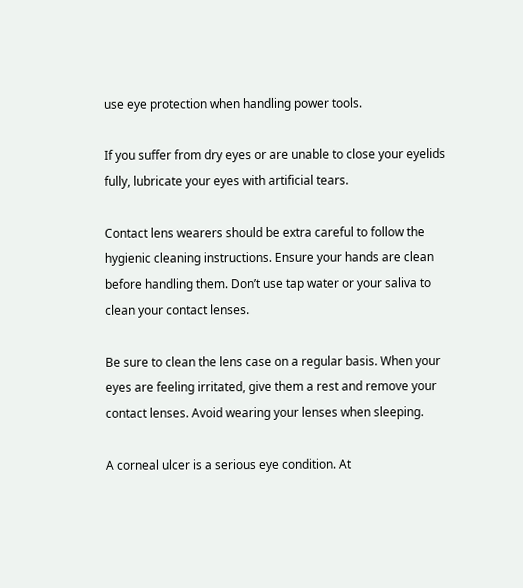use eye protection when handling power tools.

If you suffer from dry eyes or are unable to close your eyelids fully, lubricate your eyes with artificial tears.

Contact lens wearers should be extra careful to follow the hygienic cleaning instructions. Ensure your hands are clean before handling them. Don’t use tap water or your saliva to clean your contact lenses.

Be sure to clean the lens case on a regular basis. When your eyes are feeling irritated, give them a rest and remove your contact lenses. Avoid wearing your lenses when sleeping.

A corneal ulcer is a serious eye condition. At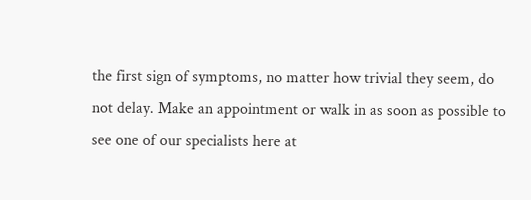the first sign of symptoms, no matter how trivial they seem, do not delay. Make an appointment or walk in as soon as possible to see one of our specialists here at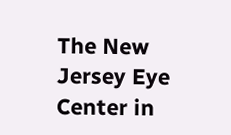The New Jersey Eye Center in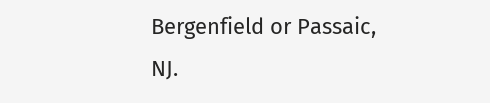Bergenfield or Passaic, NJ.